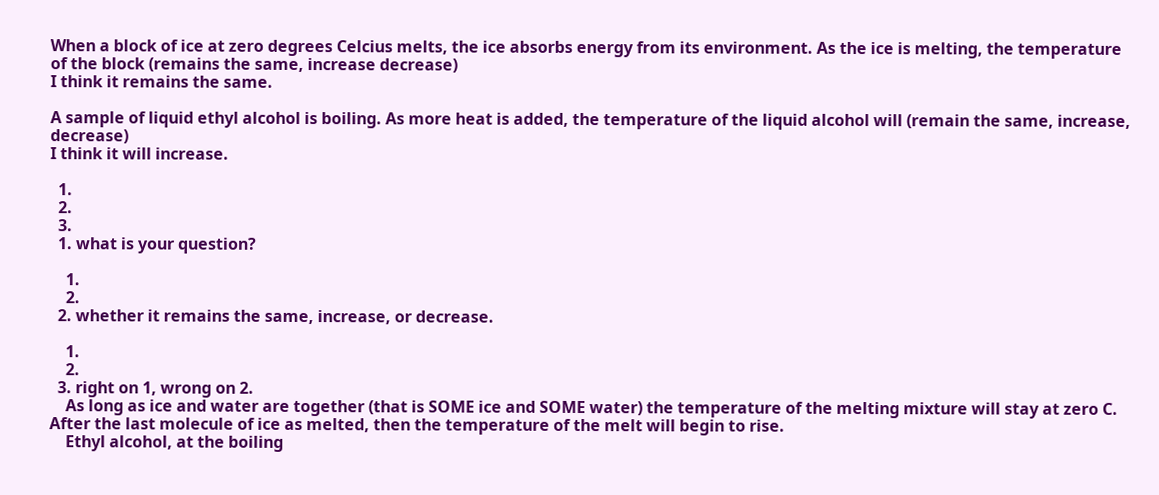When a block of ice at zero degrees Celcius melts, the ice absorbs energy from its environment. As the ice is melting, the temperature of the block (remains the same, increase decrease)
I think it remains the same.

A sample of liquid ethyl alcohol is boiling. As more heat is added, the temperature of the liquid alcohol will (remain the same, increase, decrease)
I think it will increase.

  1.
  2.
  3.
  1. what is your question?

    1.
    2.
  2. whether it remains the same, increase, or decrease.

    1.
    2.
  3. right on 1, wrong on 2.
    As long as ice and water are together (that is SOME ice and SOME water) the temperature of the melting mixture will stay at zero C. After the last molecule of ice as melted, then the temperature of the melt will begin to rise.
    Ethyl alcohol, at the boiling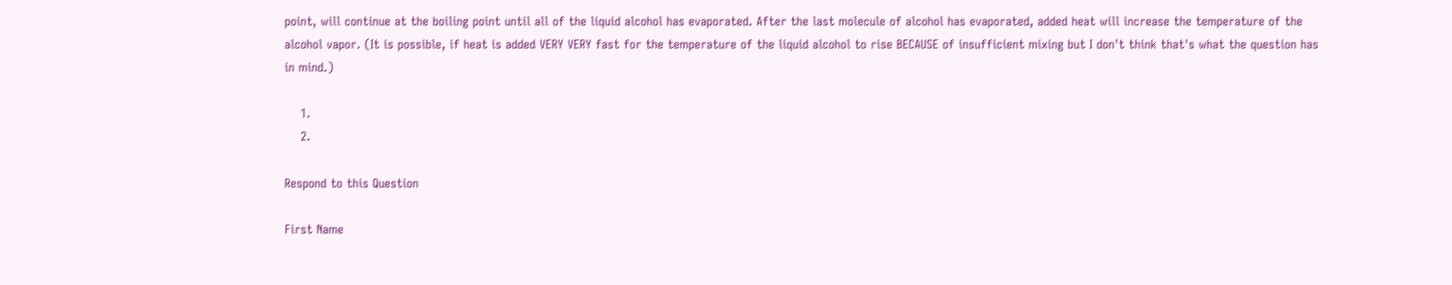point, will continue at the boiling point until all of the liquid alcohol has evaporated. After the last molecule of alcohol has evaporated, added heat will increase the temperature of the alcohol vapor. (It is possible, if heat is added VERY VERY fast for the temperature of the liquid alcohol to rise BECAUSE of insufficient mixing but I don't think that's what the question has in mind.)

    1.
    2.

Respond to this Question

First Name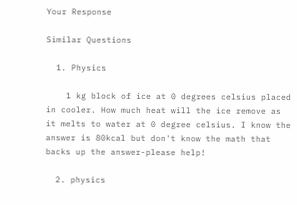Your Response

Similar Questions

  1. Physics

    1 kg block of ice at 0 degrees celsius placed in cooler. How much heat will the ice remove as it melts to water at 0 degree celsius. I know the answer is 80kcal but don't know the math that backs up the answer-please help!

  2. physics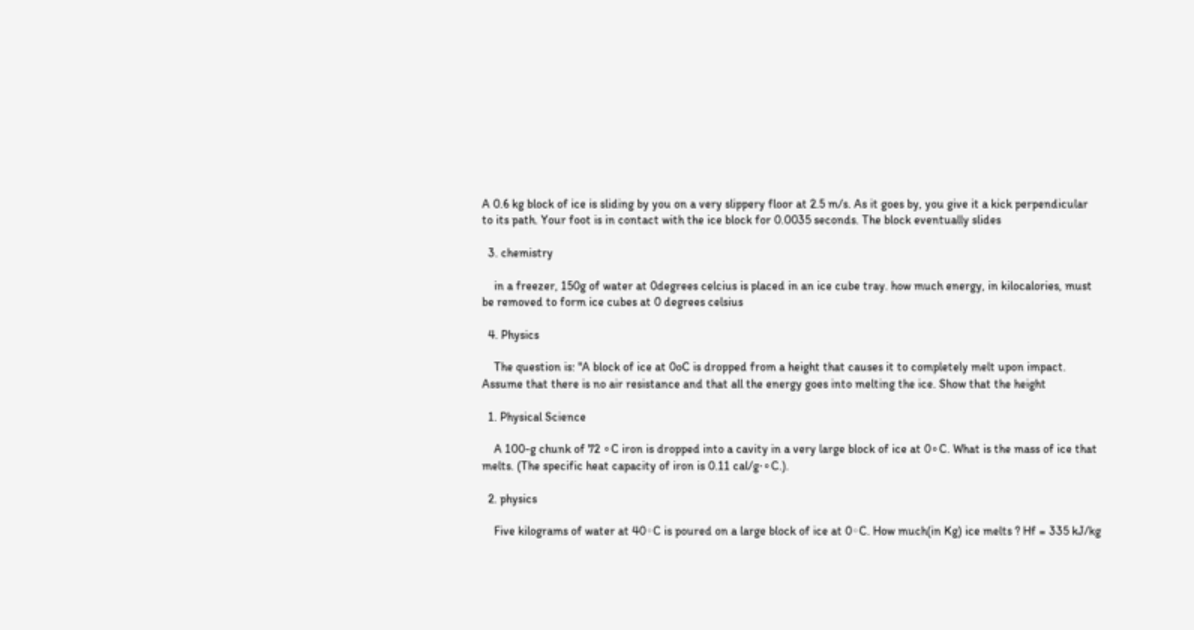A 0.6 kg block of ice is sliding by you on a very slippery floor at 2.5 m/s. As it goes by, you give it a kick perpendicular to its path. Your foot is in contact with the ice block for 0.0035 seconds. The block eventually slides

  3. chemistry

    in a freezer, 150g of water at 0degrees celcius is placed in an ice cube tray. how much energy, in kilocalories, must be removed to form ice cubes at 0 degrees celsius

  4. Physics

    The question is: "A block of ice at 0oC is dropped from a height that causes it to completely melt upon impact. Assume that there is no air resistance and that all the energy goes into melting the ice. Show that the height

  1. Physical Science

    A 100-g chunk of 72 ∘C iron is dropped into a cavity in a very large block of ice at 0∘C. What is the mass of ice that melts. (The specific heat capacity of iron is 0.11 cal/g⋅∘C.).

  2. physics

    Five kilograms of water at 40◦C is poured on a large block of ice at 0◦C. How much(in Kg) ice melts ? Hf = 335 kJ/kg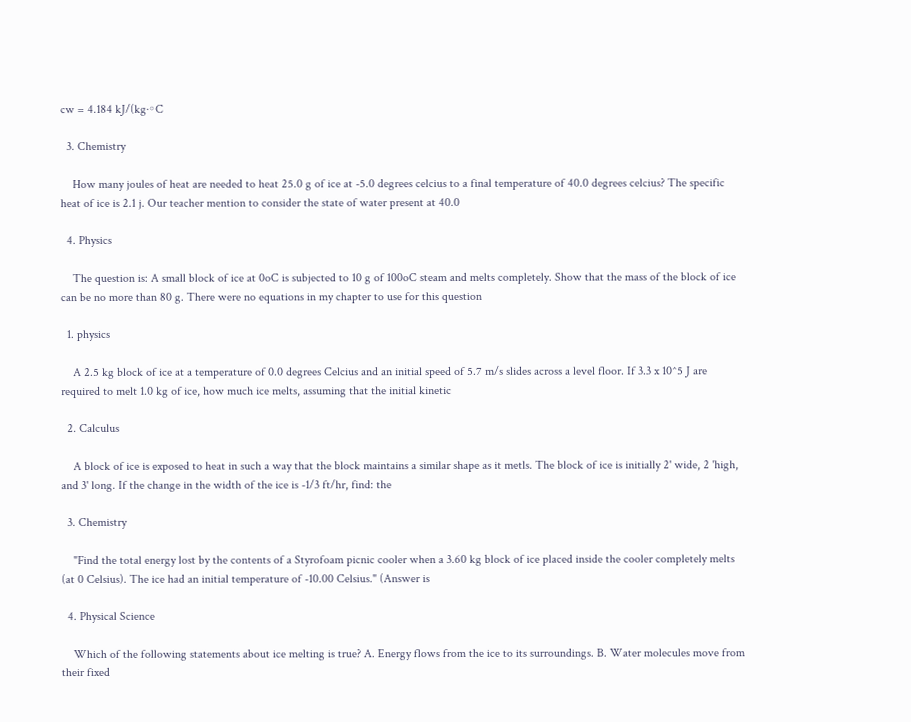cw = 4.184 kJ/(kg·◦C

  3. Chemistry

    How many joules of heat are needed to heat 25.0 g of ice at -5.0 degrees celcius to a final temperature of 40.0 degrees celcius? The specific heat of ice is 2.1 j. Our teacher mention to consider the state of water present at 40.0

  4. Physics

    The question is: A small block of ice at 0oC is subjected to 10 g of 100oC steam and melts completely. Show that the mass of the block of ice can be no more than 80 g. There were no equations in my chapter to use for this question

  1. physics

    A 2.5 kg block of ice at a temperature of 0.0 degrees Celcius and an initial speed of 5.7 m/s slides across a level floor. If 3.3 x 10^5 J are required to melt 1.0 kg of ice, how much ice melts, assuming that the initial kinetic

  2. Calculus

    A block of ice is exposed to heat in such a way that the block maintains a similar shape as it metls. The block of ice is initially 2' wide, 2 'high, and 3' long. If the change in the width of the ice is -1/3 ft/hr, find: the

  3. Chemistry

    "Find the total energy lost by the contents of a Styrofoam picnic cooler when a 3.60 kg block of ice placed inside the cooler completely melts (at 0 Celsius). The ice had an initial temperature of -10.00 Celsius." (Answer is

  4. Physical Science

    Which of the following statements about ice melting is true? A. Energy flows from the ice to its surroundings. B. Water molecules move from their fixed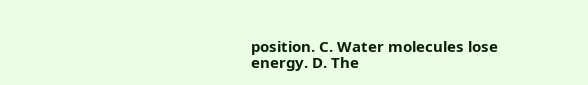position. C. Water molecules lose energy. D. The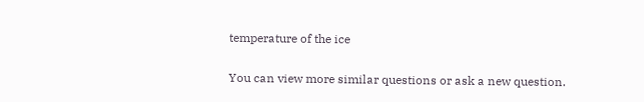temperature of the ice

You can view more similar questions or ask a new question.